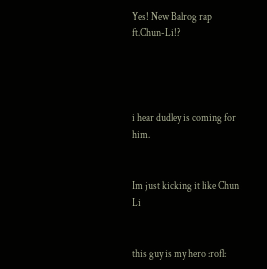Yes! New Balrog rap ft.Chun-Li!?




i hear dudley is coming for him.


Im just kicking it like Chun Li


this guy is my hero :rofl: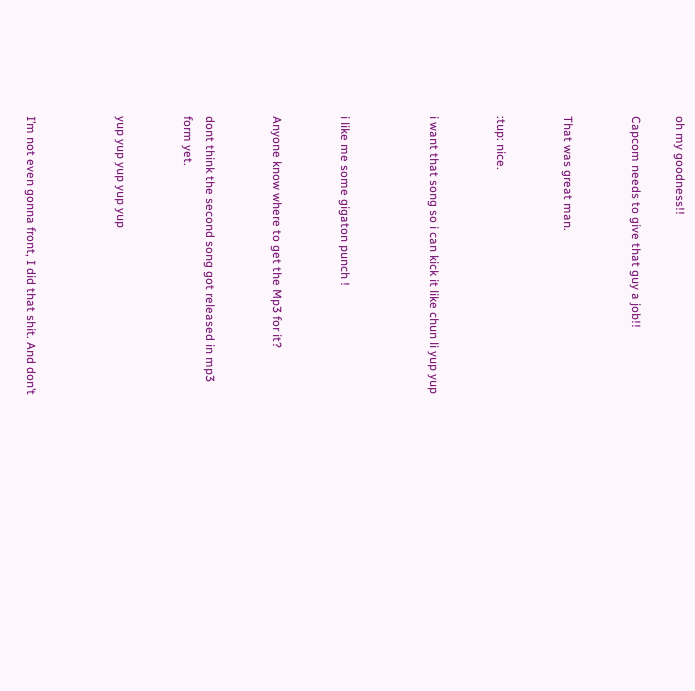oh my goodness!!

Capcom needs to give that guy a job!!


That was great man.


:tup: nice.


i want that song so i can kick it like chun li yup yup



i like me some gigaton punch !


Anyone know where to get the Mp3 for it?


dont think the second song got released in mp3 form yet.


yup yup yup yup yup



I’m not even gonna front, I did that shit. And don’t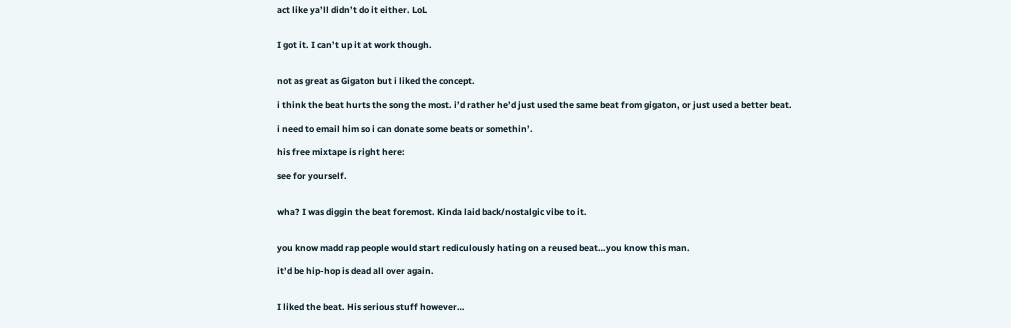act like ya’ll didn’t do it either. LoL


I got it. I can’t up it at work though.


not as great as Gigaton but i liked the concept.

i think the beat hurts the song the most. i’d rather he’d just used the same beat from gigaton, or just used a better beat.

i need to email him so i can donate some beats or somethin’.

his free mixtape is right here:

see for yourself.


wha? I was diggin the beat foremost. Kinda laid back/nostalgic vibe to it.


you know madd rap people would start rediculously hating on a reused beat…you know this man.

it’d be hip-hop is dead all over again.


I liked the beat. His serious stuff however…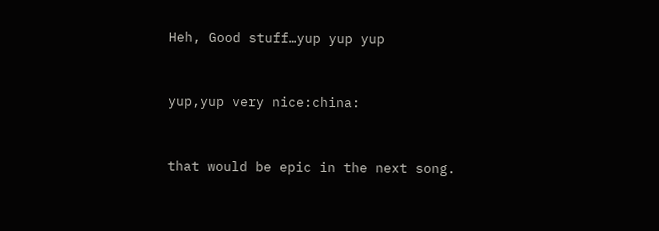Heh, Good stuff…yup yup yup


yup,yup very nice:china:


that would be epic in the next song.